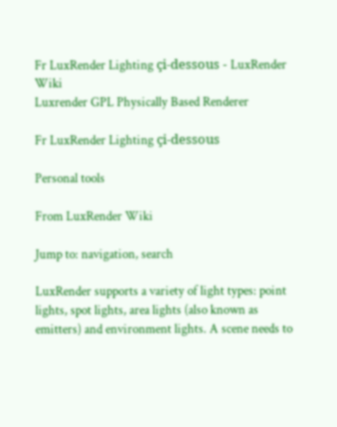Fr LuxRender Lighting çi-dessous - LuxRender Wiki
Luxrender GPL Physically Based Renderer

Fr LuxRender Lighting çi-dessous

Personal tools

From LuxRender Wiki

Jump to: navigation, search

LuxRender supports a variety of light types: point lights, spot lights, area lights (also known as emitters) and environment lights. A scene needs to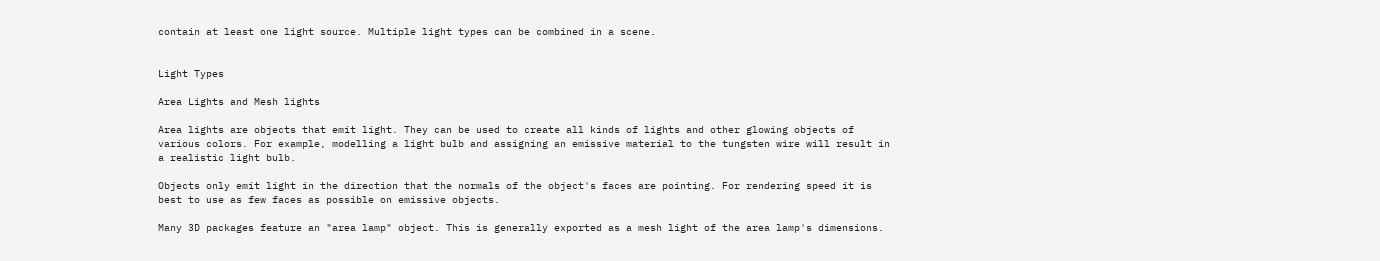contain at least one light source. Multiple light types can be combined in a scene.


Light Types

Area Lights and Mesh lights

Area lights are objects that emit light. They can be used to create all kinds of lights and other glowing objects of various colors. For example, modelling a light bulb and assigning an emissive material to the tungsten wire will result in a realistic light bulb.

Objects only emit light in the direction that the normals of the object's faces are pointing. For rendering speed it is best to use as few faces as possible on emissive objects.

Many 3D packages feature an "area lamp" object. This is generally exported as a mesh light of the area lamp's dimensions.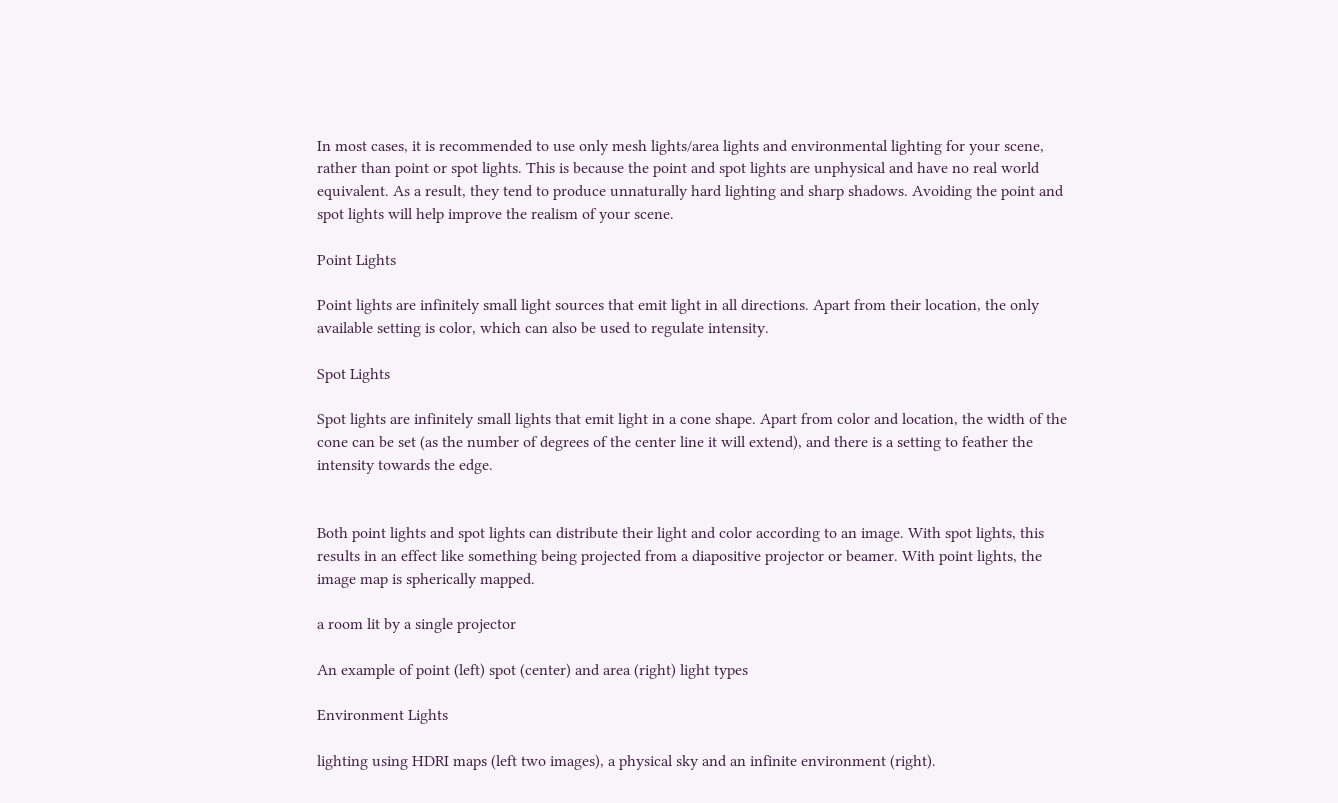In most cases, it is recommended to use only mesh lights/area lights and environmental lighting for your scene, rather than point or spot lights. This is because the point and spot lights are unphysical and have no real world equivalent. As a result, they tend to produce unnaturally hard lighting and sharp shadows. Avoiding the point and spot lights will help improve the realism of your scene.

Point Lights

Point lights are infinitely small light sources that emit light in all directions. Apart from their location, the only available setting is color, which can also be used to regulate intensity.

Spot Lights

Spot lights are infinitely small lights that emit light in a cone shape. Apart from color and location, the width of the cone can be set (as the number of degrees of the center line it will extend), and there is a setting to feather the intensity towards the edge.


Both point lights and spot lights can distribute their light and color according to an image. With spot lights, this results in an effect like something being projected from a diapositive projector or beamer. With point lights, the image map is spherically mapped.

a room lit by a single projector

An example of point (left) spot (center) and area (right) light types

Environment Lights

lighting using HDRI maps (left two images), a physical sky and an infinite environment (right).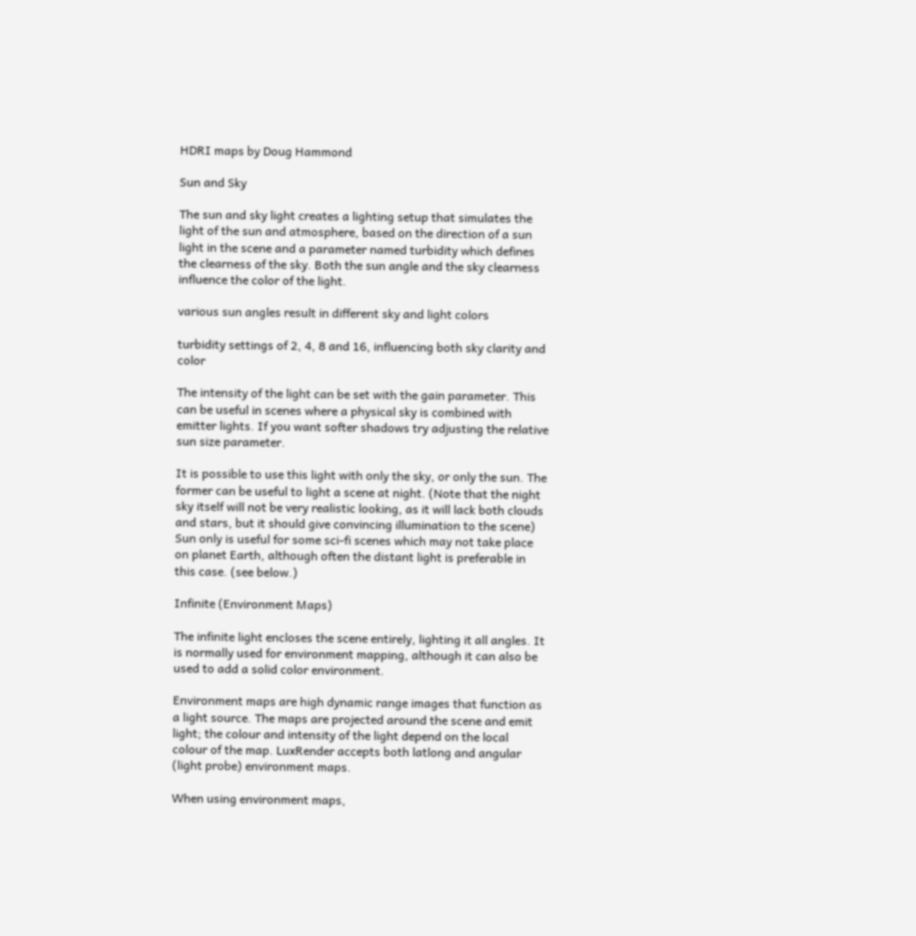HDRI maps by Doug Hammond

Sun and Sky

The sun and sky light creates a lighting setup that simulates the light of the sun and atmosphere, based on the direction of a sun light in the scene and a parameter named turbidity which defines the clearness of the sky. Both the sun angle and the sky clearness influence the color of the light.

various sun angles result in different sky and light colors

turbidity settings of 2, 4, 8 and 16, influencing both sky clarity and color

The intensity of the light can be set with the gain parameter. This can be useful in scenes where a physical sky is combined with emitter lights. If you want softer shadows try adjusting the relative sun size parameter.

It is possible to use this light with only the sky, or only the sun. The former can be useful to light a scene at night. (Note that the night sky itself will not be very realistic looking, as it will lack both clouds and stars, but it should give convincing illumination to the scene) Sun only is useful for some sci-fi scenes which may not take place on planet Earth, although often the distant light is preferable in this case. (see below.)

Infinite (Environment Maps)

The infinite light encloses the scene entirely, lighting it all angles. It is normally used for environment mapping, although it can also be used to add a solid color environment.

Environment maps are high dynamic range images that function as a light source. The maps are projected around the scene and emit light; the colour and intensity of the light depend on the local colour of the map. LuxRender accepts both latlong and angular (light probe) environment maps.

When using environment maps,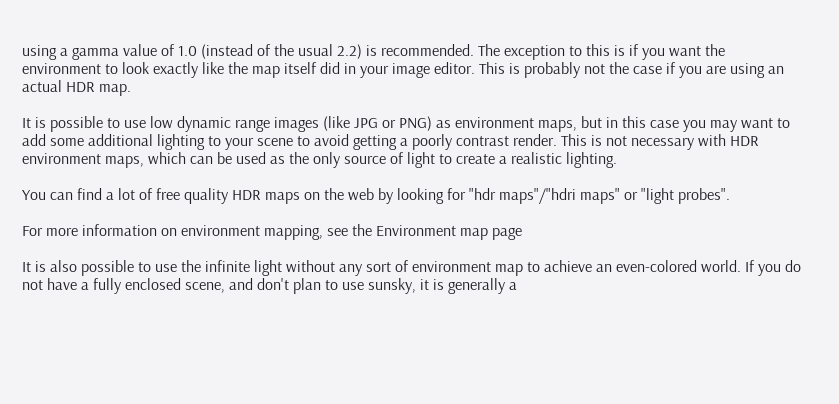using a gamma value of 1.0 (instead of the usual 2.2) is recommended. The exception to this is if you want the environment to look exactly like the map itself did in your image editor. This is probably not the case if you are using an actual HDR map.

It is possible to use low dynamic range images (like JPG or PNG) as environment maps, but in this case you may want to add some additional lighting to your scene to avoid getting a poorly contrast render. This is not necessary with HDR environment maps, which can be used as the only source of light to create a realistic lighting.

You can find a lot of free quality HDR maps on the web by looking for "hdr maps"/"hdri maps" or "light probes".

For more information on environment mapping, see the Environment map page

It is also possible to use the infinite light without any sort of environment map to achieve an even-colored world. If you do not have a fully enclosed scene, and don't plan to use sunsky, it is generally a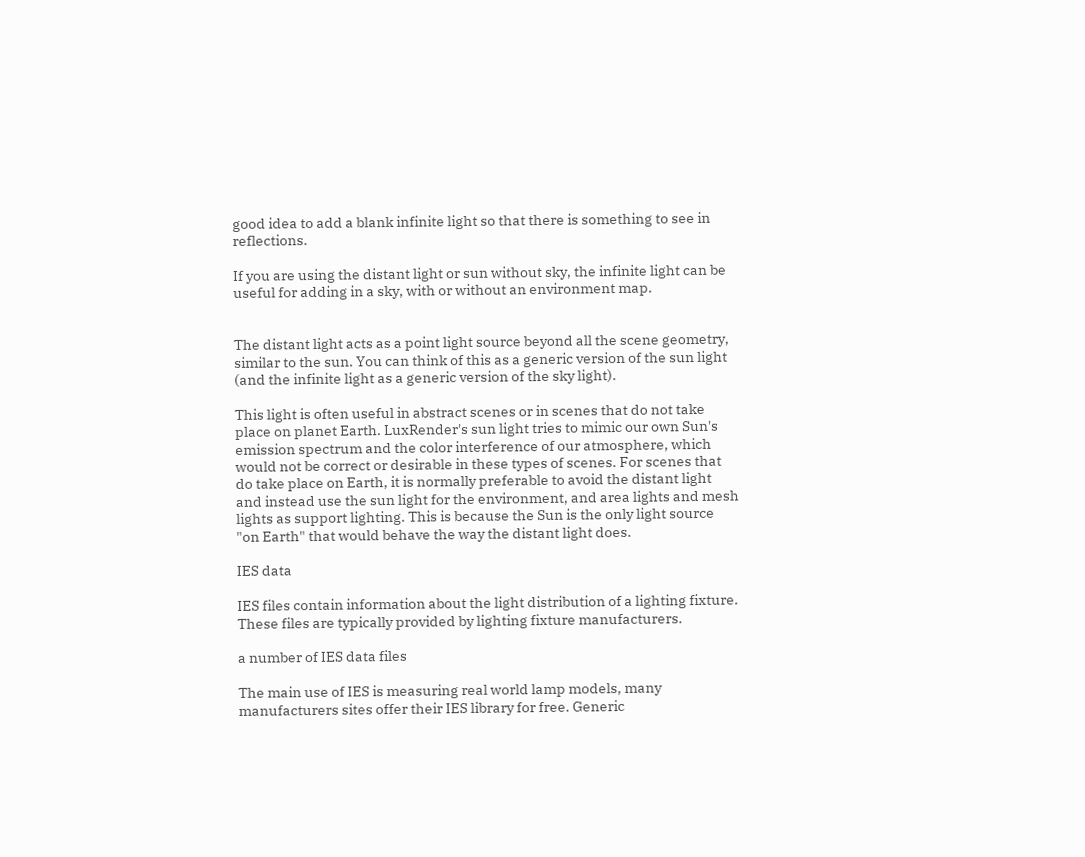good idea to add a blank infinite light so that there is something to see in reflections.

If you are using the distant light or sun without sky, the infinite light can be useful for adding in a sky, with or without an environment map.


The distant light acts as a point light source beyond all the scene geometry, similar to the sun. You can think of this as a generic version of the sun light (and the infinite light as a generic version of the sky light).

This light is often useful in abstract scenes or in scenes that do not take place on planet Earth. LuxRender's sun light tries to mimic our own Sun's emission spectrum and the color interference of our atmosphere, which would not be correct or desirable in these types of scenes. For scenes that do take place on Earth, it is normally preferable to avoid the distant light and instead use the sun light for the environment, and area lights and mesh lights as support lighting. This is because the Sun is the only light source "on Earth" that would behave the way the distant light does.

IES data

IES files contain information about the light distribution of a lighting fixture. These files are typically provided by lighting fixture manufacturers.

a number of IES data files

The main use of IES is measuring real world lamp models, many manufacturers sites offer their IES library for free. Generic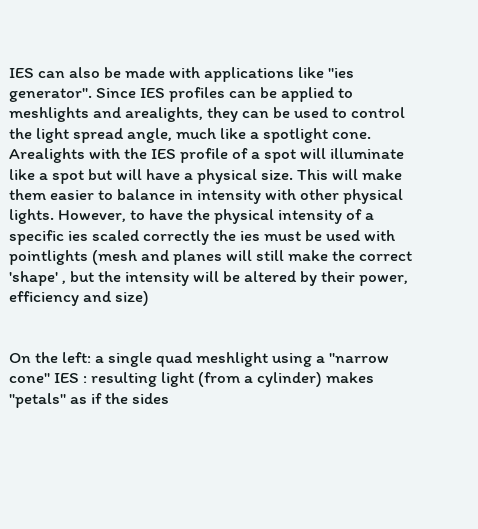IES can also be made with applications like "ies generator". Since IES profiles can be applied to meshlights and arealights, they can be used to control the light spread angle, much like a spotlight cone. Arealights with the IES profile of a spot will illuminate like a spot but will have a physical size. This will make them easier to balance in intensity with other physical lights. However, to have the physical intensity of a specific ies scaled correctly the ies must be used with pointlights (mesh and planes will still make the correct 'shape' , but the intensity will be altered by their power, efficiency and size)


On the left: a single quad meshlight using a "narrow cone" IES : resulting light (from a cylinder) makes "petals" as if the sides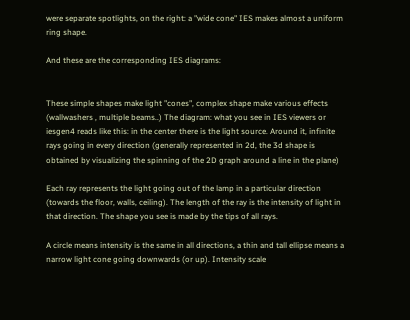were separate spotlights, on the right: a "wide cone" IES makes almost a uniform ring shape.

And these are the corresponding IES diagrams:


These simple shapes make light "cones", complex shape make various effects (wallwashers , multiple beams..) The diagram: what you see in IES viewers or iesgen4 reads like this: in the center there is the light source. Around it, infinite rays going in every direction (generally represented in 2d, the 3d shape is obtained by visualizing the spinning of the 2D graph around a line in the plane)

Each ray represents the light going out of the lamp in a particular direction (towards the floor, walls, ceiling). The length of the ray is the intensity of light in that direction. The shape you see is made by the tips of all rays.

A circle means intensity is the same in all directions, a thin and tall ellipse means a narrow light cone going downwards (or up). Intensity scale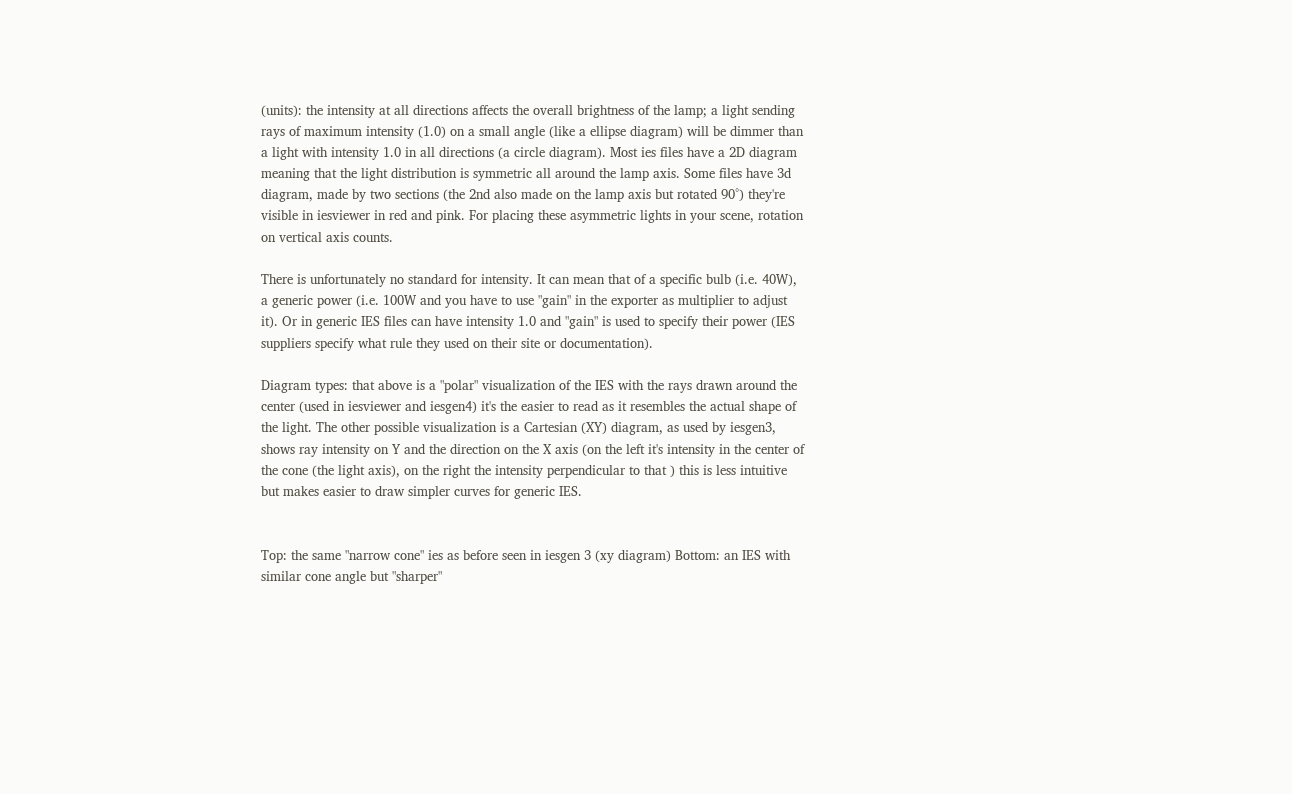(units): the intensity at all directions affects the overall brightness of the lamp; a light sending rays of maximum intensity (1.0) on a small angle (like a ellipse diagram) will be dimmer than a light with intensity 1.0 in all directions (a circle diagram). Most ies files have a 2D diagram meaning that the light distribution is symmetric all around the lamp axis. Some files have 3d diagram, made by two sections (the 2nd also made on the lamp axis but rotated 90°) they're visible in iesviewer in red and pink. For placing these asymmetric lights in your scene, rotation on vertical axis counts.

There is unfortunately no standard for intensity. It can mean that of a specific bulb (i.e. 40W), a generic power (i.e. 100W and you have to use "gain" in the exporter as multiplier to adjust it). Or in generic IES files can have intensity 1.0 and "gain" is used to specify their power (IES suppliers specify what rule they used on their site or documentation).

Diagram types: that above is a "polar" visualization of the IES with the rays drawn around the center (used in iesviewer and iesgen4) it's the easier to read as it resembles the actual shape of the light. The other possible visualization is a Cartesian (XY) diagram, as used by iesgen3, shows ray intensity on Y and the direction on the X axis (on the left it's intensity in the center of the cone (the light axis), on the right the intensity perpendicular to that ) this is less intuitive but makes easier to draw simpler curves for generic IES.


Top: the same "narrow cone" ies as before seen in iesgen 3 (xy diagram) Bottom: an IES with similar cone angle but "sharper"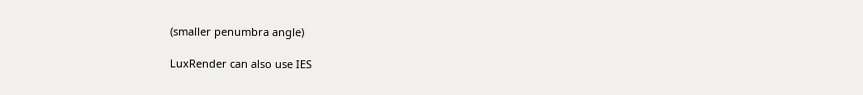(smaller penumbra angle)

LuxRender can also use IES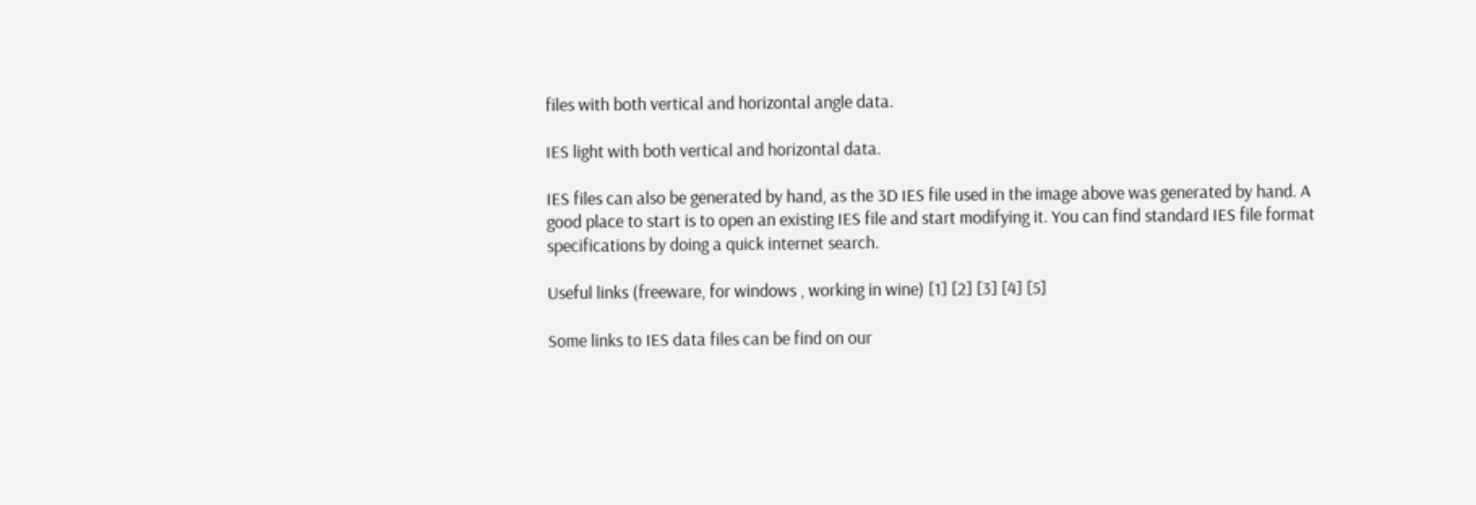files with both vertical and horizontal angle data.

IES light with both vertical and horizontal data.

IES files can also be generated by hand, as the 3D IES file used in the image above was generated by hand. A good place to start is to open an existing IES file and start modifying it. You can find standard IES file format specifications by doing a quick internet search.

Useful links (freeware, for windows , working in wine) [1] [2] [3] [4] [5]

Some links to IES data files can be find on our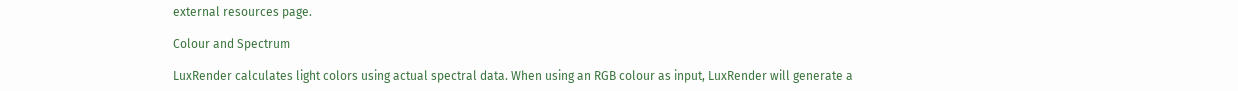external resources page.

Colour and Spectrum

LuxRender calculates light colors using actual spectral data. When using an RGB colour as input, LuxRender will generate a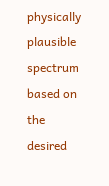physically plausible spectrum based on the desired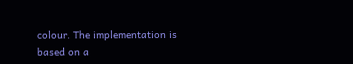colour. The implementation is based on a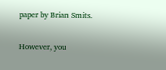paper by Brian Smits.

However, you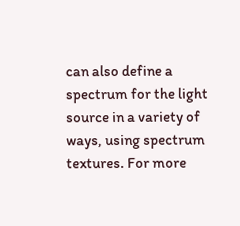can also define a spectrum for the light source in a variety of ways, using spectrum textures. For more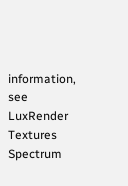information, see LuxRender Textures Spectrum